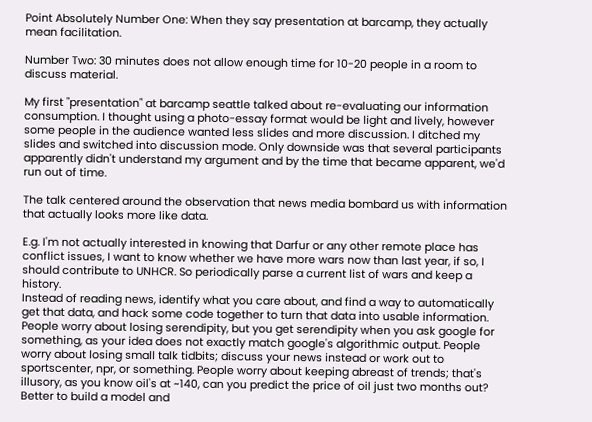Point Absolutely Number One: When they say presentation at barcamp, they actually mean facilitation.

Number Two: 30 minutes does not allow enough time for 10-20 people in a room to discuss material.

My first "presentation" at barcamp seattle talked about re-evaluating our information consumption. I thought using a photo-essay format would be light and lively, however some people in the audience wanted less slides and more discussion. I ditched my slides and switched into discussion mode. Only downside was that several participants apparently didn't understand my argument and by the time that became apparent, we'd run out of time.

The talk centered around the observation that news media bombard us with information that actually looks more like data.

E.g. I'm not actually interested in knowing that Darfur or any other remote place has conflict issues, I want to know whether we have more wars now than last year, if so, I should contribute to UNHCR. So periodically parse a current list of wars and keep a history.
Instead of reading news, identify what you care about, and find a way to automatically get that data, and hack some code together to turn that data into usable information. People worry about losing serendipity, but you get serendipity when you ask google for something, as your idea does not exactly match google's algorithmic output. People worry about losing small talk tidbits; discuss your news instead or work out to sportscenter, npr, or something. People worry about keeping abreast of trends; that's illusory, as you know oil's at ~140, can you predict the price of oil just two months out? Better to build a model and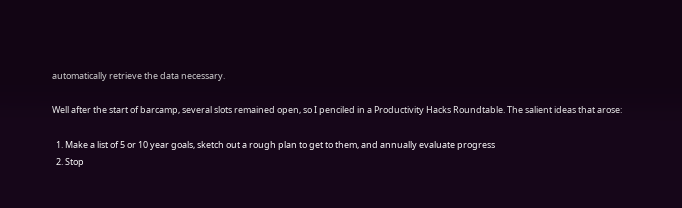automatically retrieve the data necessary.

Well after the start of barcamp, several slots remained open, so I penciled in a Productivity Hacks Roundtable. The salient ideas that arose:

  1. Make a list of 5 or 10 year goals, sketch out a rough plan to get to them, and annually evaluate progress
  2. Stop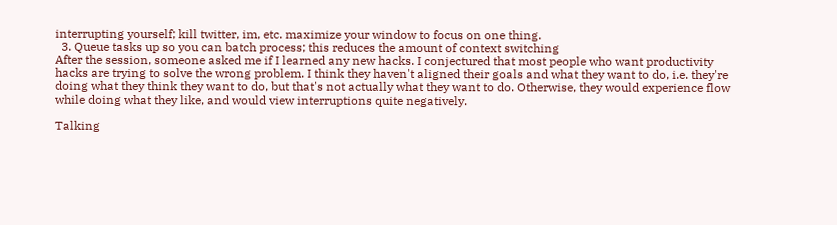interrupting yourself; kill twitter, im, etc. maximize your window to focus on one thing.
  3. Queue tasks up so you can batch process; this reduces the amount of context switching
After the session, someone asked me if I learned any new hacks. I conjectured that most people who want productivity hacks are trying to solve the wrong problem. I think they haven't aligned their goals and what they want to do, i.e. they're doing what they think they want to do, but that's not actually what they want to do. Otherwise, they would experience flow while doing what they like, and would view interruptions quite negatively.

Talking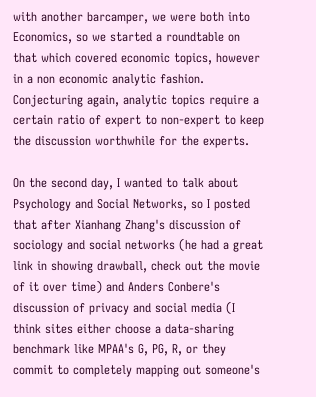with another barcamper, we were both into Economics, so we started a roundtable on that which covered economic topics, however in a non economic analytic fashion. Conjecturing again, analytic topics require a certain ratio of expert to non-expert to keep the discussion worthwhile for the experts.

On the second day, I wanted to talk about Psychology and Social Networks, so I posted that after Xianhang Zhang's discussion of sociology and social networks (he had a great link in showing drawball, check out the movie of it over time) and Anders Conbere's discussion of privacy and social media (I think sites either choose a data-sharing benchmark like MPAA's G, PG, R, or they commit to completely mapping out someone's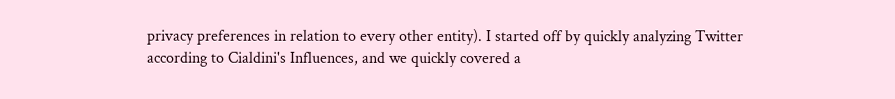privacy preferences in relation to every other entity). I started off by quickly analyzing Twitter according to Cialdini's Influences, and we quickly covered a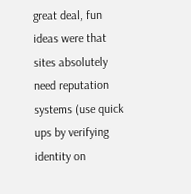great deal, fun ideas were that sites absolutely need reputation systems (use quick ups by verifying identity on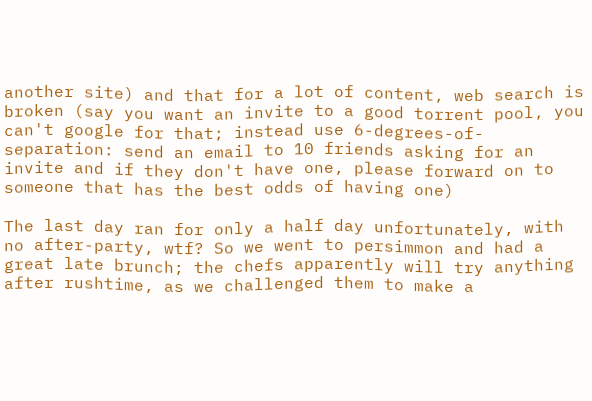another site) and that for a lot of content, web search is broken (say you want an invite to a good torrent pool, you can't google for that; instead use 6-degrees-of-separation: send an email to 10 friends asking for an invite and if they don't have one, please forward on to someone that has the best odds of having one)

The last day ran for only a half day unfortunately, with no after-party, wtf? So we went to persimmon and had a great late brunch; the chefs apparently will try anything after rushtime, as we challenged them to make a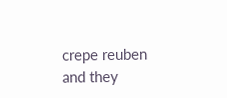crepe reuben and they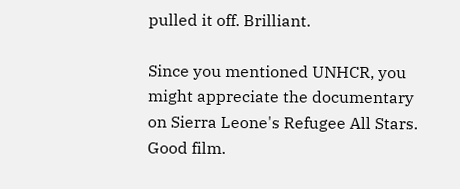pulled it off. Brilliant.

Since you mentioned UNHCR, you might appreciate the documentary on Sierra Leone's Refugee All Stars. Good film.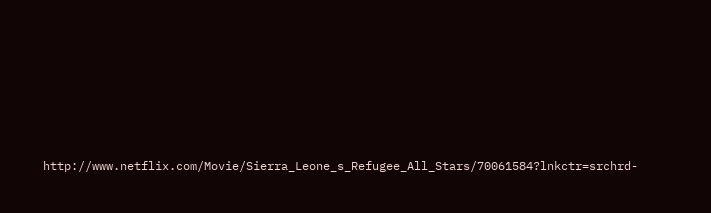http://www.netflix.com/Movie/Sierra_Leone_s_Refugee_All_Stars/70061584?lnkctr=srchrd-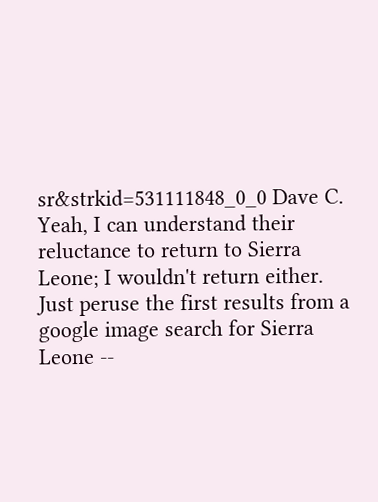sr&strkid=531111848_0_0 Dave C.
Yeah, I can understand their reluctance to return to Sierra Leone; I wouldn't return either. Just peruse the first results from a google image search for Sierra Leone --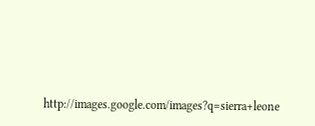http://images.google.com/images?q=sierra+leone